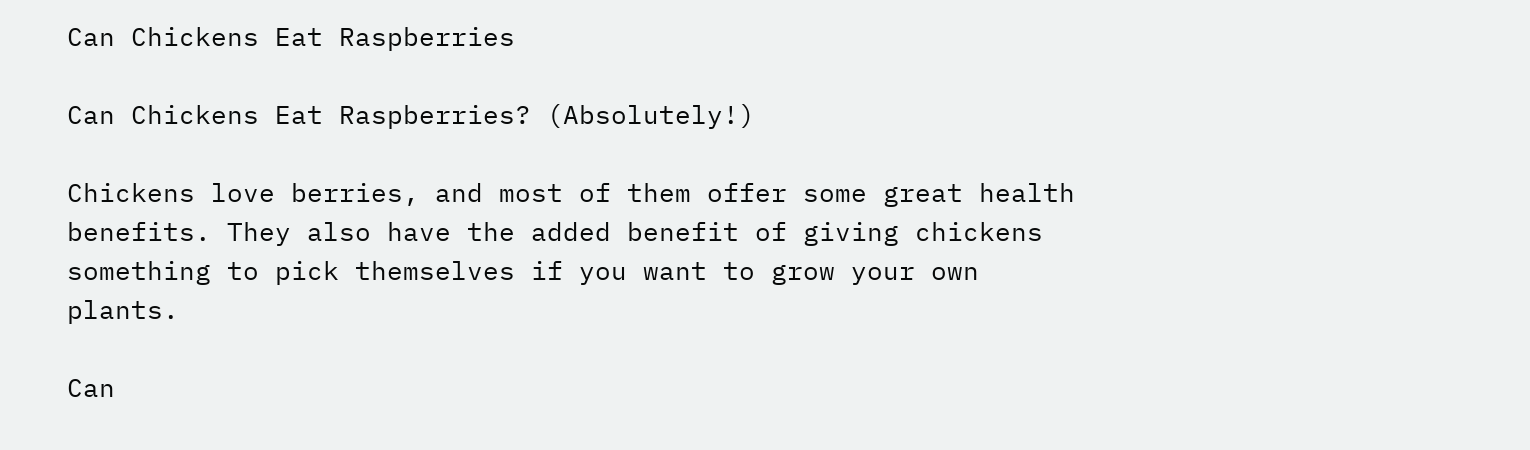Can Chickens Eat Raspberries

Can Chickens Eat Raspberries? (Absolutely!)

Chickens love berries, and most of them offer some great health benefits. They also have the added benefit of giving chickens something to pick themselves if you want to grow your own plants.

Can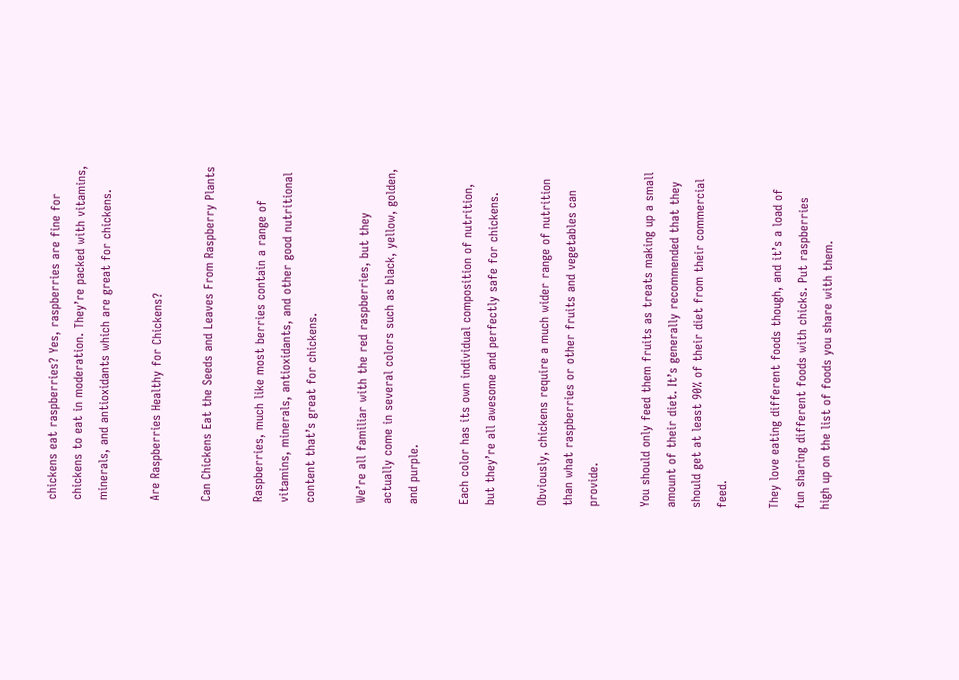chickens eat raspberries? Yes, raspberries are fine for chickens to eat in moderation. They’re packed with vitamins, minerals, and antioxidants which are great for chickens.

Are Raspberries Healthy for Chickens?

Can Chickens Eat the Seeds and Leaves From Raspberry Plants

Raspberries, much like most berries contain a range of vitamins, minerals, antioxidants, and other good nutritional content that’s great for chickens.

We’re all familiar with the red raspberries, but they actually come in several colors such as black, yellow, golden, and purple.

Each color has its own individual composition of nutrition, but they’re all awesome and perfectly safe for chickens.

Obviously, chickens require a much wider range of nutrition than what raspberries or other fruits and vegetables can provide.

You should only feed them fruits as treats making up a small amount of their diet. It’s generally recommended that they should get at least 90% of their diet from their commercial feed.

They love eating different foods though, and it’s a load of fun sharing different foods with chicks. Put raspberries high up on the list of foods you share with them.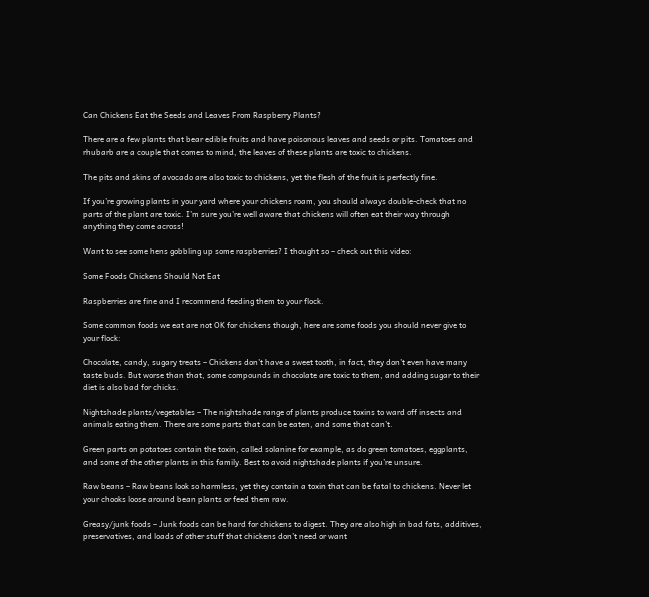Can Chickens Eat the Seeds and Leaves From Raspberry Plants?

There are a few plants that bear edible fruits and have poisonous leaves and seeds or pits. Tomatoes and rhubarb are a couple that comes to mind, the leaves of these plants are toxic to chickens.

The pits and skins of avocado are also toxic to chickens, yet the flesh of the fruit is perfectly fine.

If you’re growing plants in your yard where your chickens roam, you should always double-check that no parts of the plant are toxic. I’m sure you’re well aware that chickens will often eat their way through anything they come across!

Want to see some hens gobbling up some raspberries? I thought so – check out this video:

Some Foods Chickens Should Not Eat

Raspberries are fine and I recommend feeding them to your flock.

Some common foods we eat are not OK for chickens though, here are some foods you should never give to your flock:

Chocolate, candy, sugary treats – Chickens don’t have a sweet tooth, in fact, they don’t even have many taste buds. But worse than that, some compounds in chocolate are toxic to them, and adding sugar to their diet is also bad for chicks.

Nightshade plants/vegetables – The nightshade range of plants produce toxins to ward off insects and animals eating them. There are some parts that can be eaten, and some that can’t.

Green parts on potatoes contain the toxin, called solanine for example, as do green tomatoes, eggplants, and some of the other plants in this family. Best to avoid nightshade plants if you’re unsure.

Raw beans – Raw beans look so harmless, yet they contain a toxin that can be fatal to chickens. Never let your chooks loose around bean plants or feed them raw.

Greasy/junk foods – Junk foods can be hard for chickens to digest. They are also high in bad fats, additives, preservatives, and loads of other stuff that chickens don’t need or want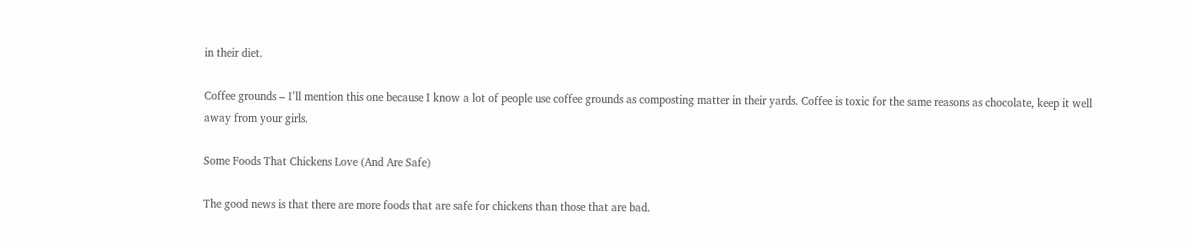in their diet.

Coffee grounds – I’ll mention this one because I know a lot of people use coffee grounds as composting matter in their yards. Coffee is toxic for the same reasons as chocolate, keep it well away from your girls.

Some Foods That Chickens Love (And Are Safe)

The good news is that there are more foods that are safe for chickens than those that are bad.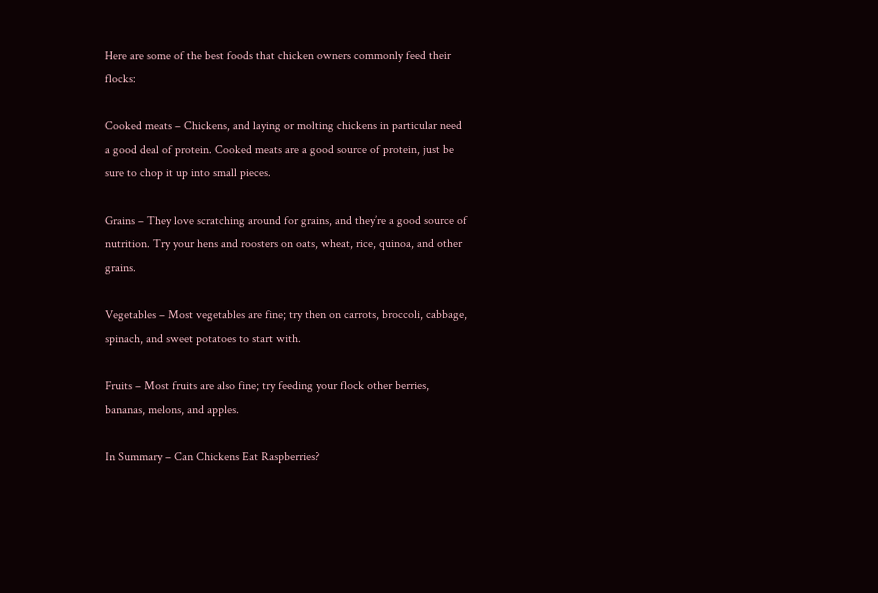Here are some of the best foods that chicken owners commonly feed their flocks:

Cooked meats – Chickens, and laying or molting chickens in particular need a good deal of protein. Cooked meats are a good source of protein, just be sure to chop it up into small pieces.

Grains – They love scratching around for grains, and they’re a good source of nutrition. Try your hens and roosters on oats, wheat, rice, quinoa, and other grains.

Vegetables – Most vegetables are fine; try then on carrots, broccoli, cabbage, spinach, and sweet potatoes to start with.

Fruits – Most fruits are also fine; try feeding your flock other berries, bananas, melons, and apples.

In Summary – Can Chickens Eat Raspberries?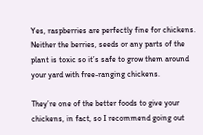Yes, raspberries are perfectly fine for chickens. Neither the berries, seeds or any parts of the plant is toxic so it’s safe to grow them around your yard with free-ranging chickens.

They’re one of the better foods to give your chickens, in fact, so I recommend going out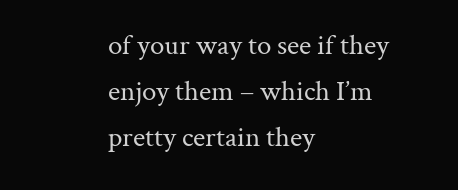of your way to see if they enjoy them – which I’m pretty certain they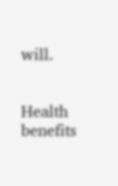will.


Health benefits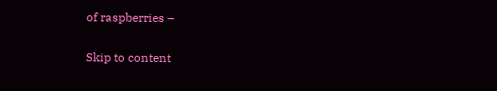of raspberries –

Skip to content